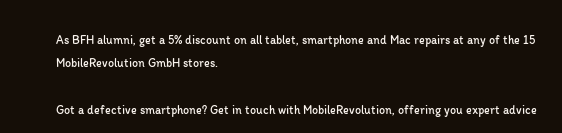As BFH alumni, get a 5% discount on all tablet, smartphone and Mac repairs at any of the 15 MobileRevolution GmbH stores.

Got a defective smartphone? Get in touch with MobileRevolution, offering you expert advice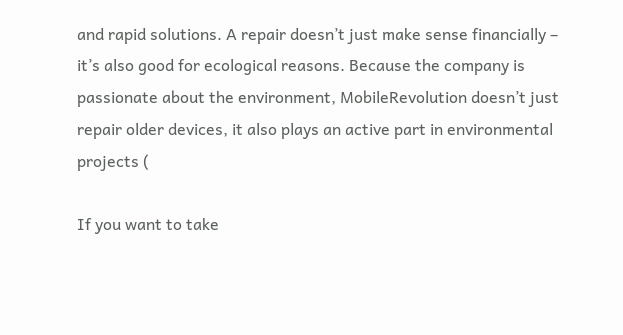and rapid solutions. A repair doesn’t just make sense financially – it’s also good for ecological reasons. Because the company is passionate about the environment, MobileRevolution doesn’t just repair older devices, it also plays an active part in environmental projects (

If you want to take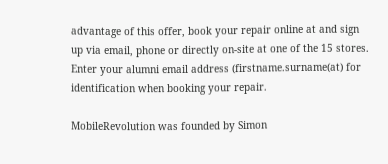advantage of this offer, book your repair online at and sign up via email, phone or directly on-site at one of the 15 stores. Enter your alumni email address (firstname.surname(at) for identification when booking your repair.

MobileRevolution was founded by Simon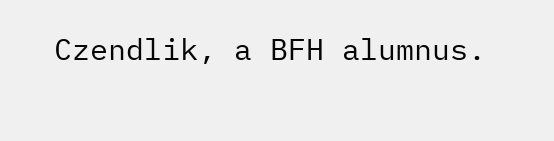Czendlik, a BFH alumnus.